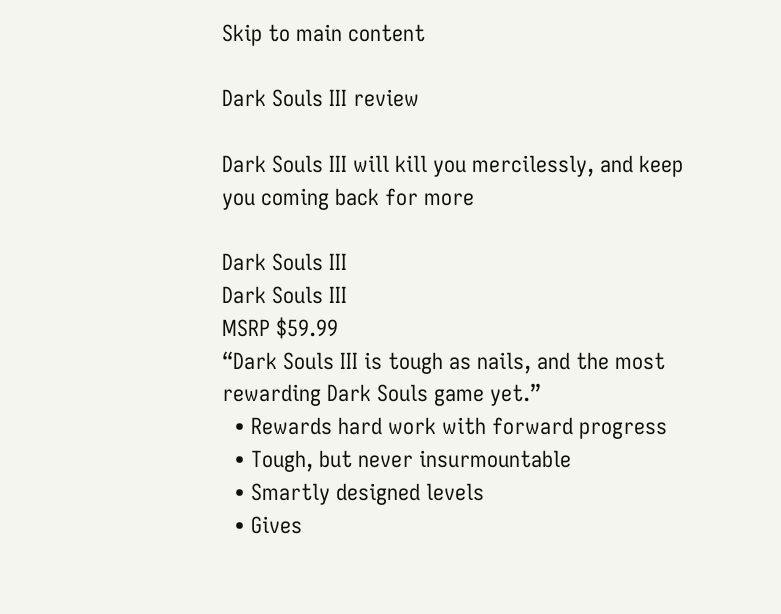Skip to main content

Dark Souls III review

Dark Souls III will kill you mercilessly, and keep you coming back for more

Dark Souls III
Dark Souls III
MSRP $59.99
“Dark Souls III is tough as nails, and the most rewarding Dark Souls game yet.”
  • Rewards hard work with forward progress
  • Tough, but never insurmountable
  • Smartly designed levels
  • Gives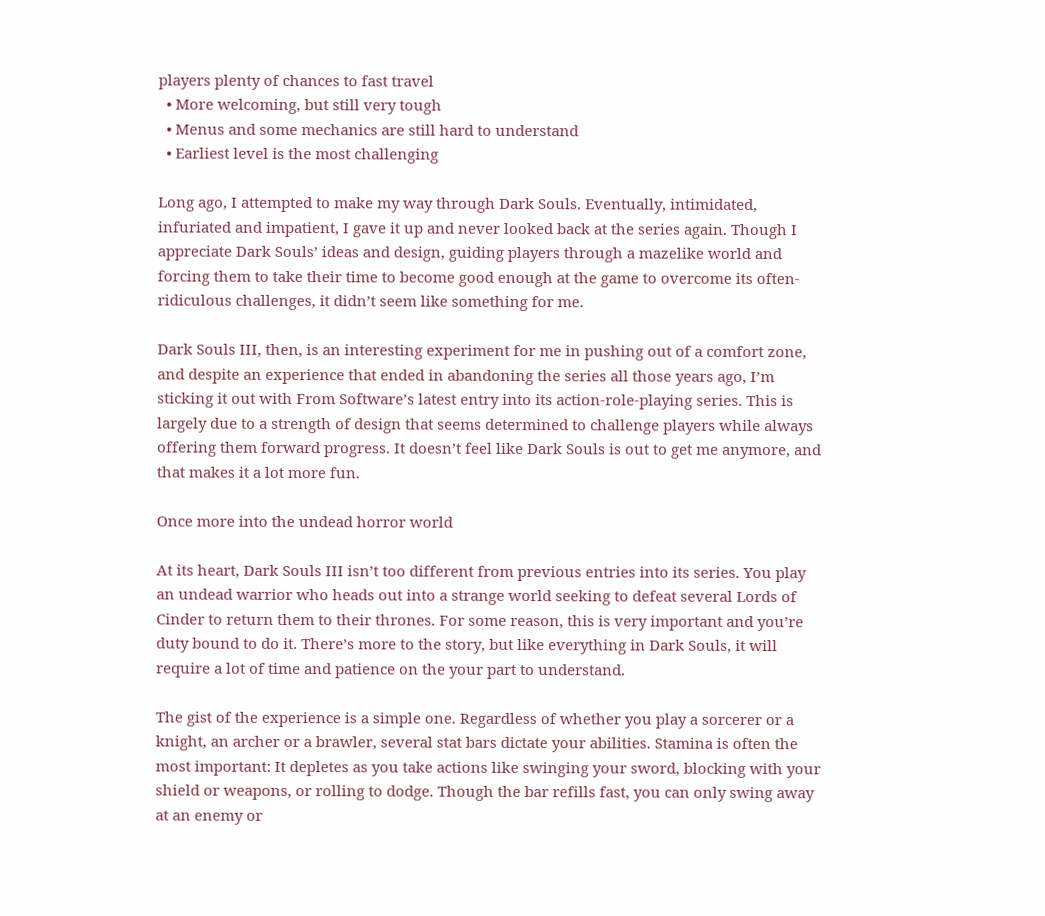players plenty of chances to fast travel
  • More welcoming, but still very tough
  • Menus and some mechanics are still hard to understand
  • Earliest level is the most challenging

Long ago, I attempted to make my way through Dark Souls. Eventually, intimidated, infuriated and impatient, I gave it up and never looked back at the series again. Though I appreciate Dark Souls’ ideas and design, guiding players through a mazelike world and forcing them to take their time to become good enough at the game to overcome its often-ridiculous challenges, it didn’t seem like something for me.

Dark Souls III, then, is an interesting experiment for me in pushing out of a comfort zone, and despite an experience that ended in abandoning the series all those years ago, I’m sticking it out with From Software’s latest entry into its action-role-playing series. This is largely due to a strength of design that seems determined to challenge players while always offering them forward progress. It doesn’t feel like Dark Souls is out to get me anymore, and that makes it a lot more fun.

Once more into the undead horror world

At its heart, Dark Souls III isn’t too different from previous entries into its series. You play an undead warrior who heads out into a strange world seeking to defeat several Lords of Cinder to return them to their thrones. For some reason, this is very important and you’re duty bound to do it. There’s more to the story, but like everything in Dark Souls, it will require a lot of time and patience on the your part to understand.

The gist of the experience is a simple one. Regardless of whether you play a sorcerer or a knight, an archer or a brawler, several stat bars dictate your abilities. Stamina is often the most important: It depletes as you take actions like swinging your sword, blocking with your shield or weapons, or rolling to dodge. Though the bar refills fast, you can only swing away at an enemy or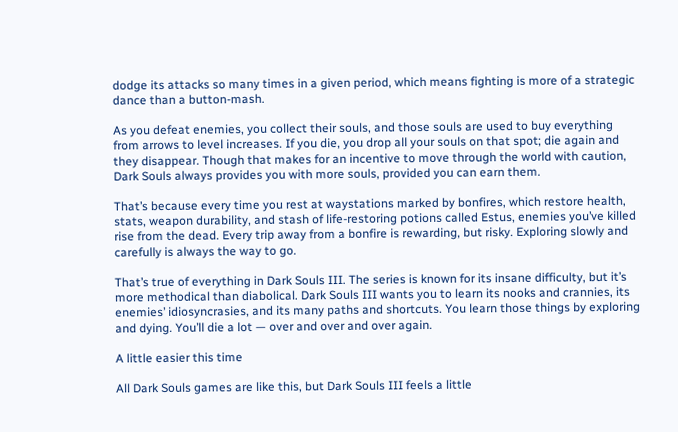dodge its attacks so many times in a given period, which means fighting is more of a strategic dance than a button-mash.

As you defeat enemies, you collect their souls, and those souls are used to buy everything from arrows to level increases. If you die, you drop all your souls on that spot; die again and they disappear. Though that makes for an incentive to move through the world with caution, Dark Souls always provides you with more souls, provided you can earn them.

That’s because every time you rest at waystations marked by bonfires, which restore health, stats, weapon durability, and stash of life-restoring potions called Estus, enemies you’ve killed rise from the dead. Every trip away from a bonfire is rewarding, but risky. Exploring slowly and carefully is always the way to go.

That’s true of everything in Dark Souls III. The series is known for its insane difficulty, but it’s more methodical than diabolical. Dark Souls III wants you to learn its nooks and crannies, its enemies’ idiosyncrasies, and its many paths and shortcuts. You learn those things by exploring and dying. You’ll die a lot — over and over and over again.

A little easier this time

All Dark Souls games are like this, but Dark Souls III feels a little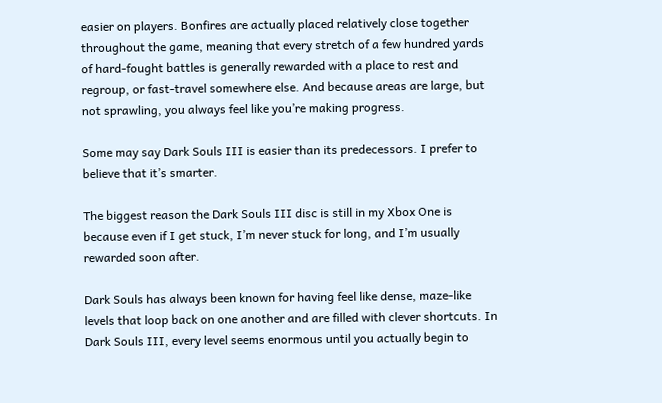easier on players. Bonfires are actually placed relatively close together throughout the game, meaning that every stretch of a few hundred yards of hard-fought battles is generally rewarded with a place to rest and regroup, or fast-travel somewhere else. And because areas are large, but not sprawling, you always feel like you’re making progress.

Some may say Dark Souls III is easier than its predecessors. I prefer to believe that it’s smarter.

The biggest reason the Dark Souls III disc is still in my Xbox One is because even if I get stuck, I’m never stuck for long, and I’m usually rewarded soon after.

Dark Souls has always been known for having feel like dense, maze-like levels that loop back on one another and are filled with clever shortcuts. In Dark Souls III, every level seems enormous until you actually begin to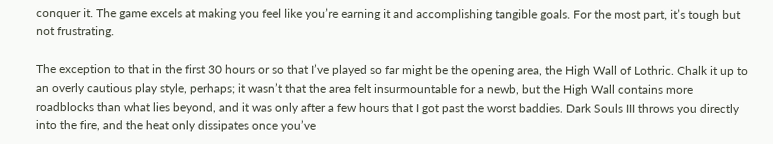conquer it. The game excels at making you feel like you’re earning it and accomplishing tangible goals. For the most part, it’s tough but not frustrating.

The exception to that in the first 30 hours or so that I’ve played so far might be the opening area, the High Wall of Lothric. Chalk it up to an overly cautious play style, perhaps; it wasn’t that the area felt insurmountable for a newb, but the High Wall contains more roadblocks than what lies beyond, and it was only after a few hours that I got past the worst baddies. Dark Souls III throws you directly into the fire, and the heat only dissipates once you’ve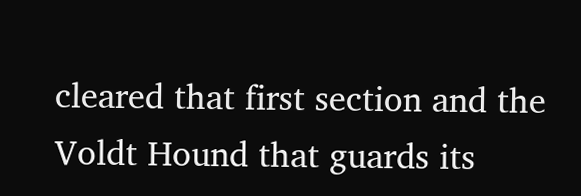cleared that first section and the Voldt Hound that guards its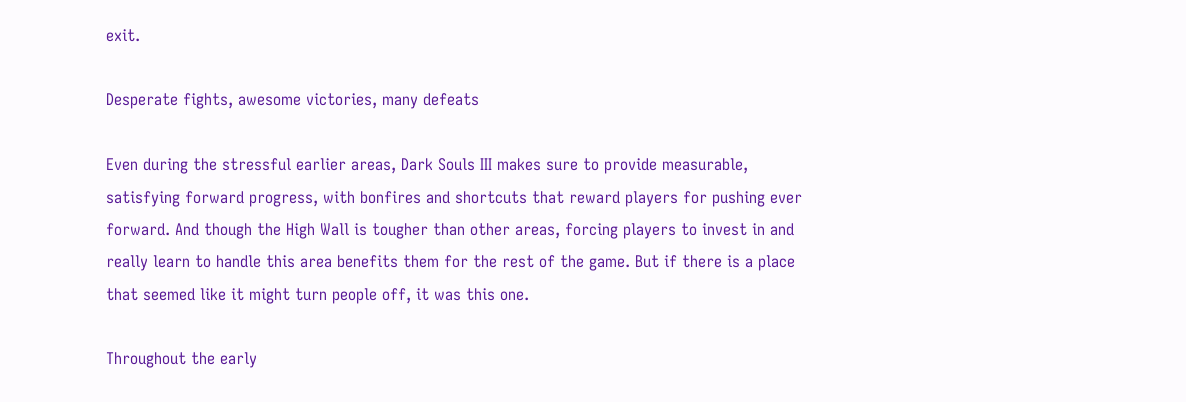exit.

Desperate fights, awesome victories, many defeats

Even during the stressful earlier areas, Dark Souls III makes sure to provide measurable, satisfying forward progress, with bonfires and shortcuts that reward players for pushing ever forward. And though the High Wall is tougher than other areas, forcing players to invest in and really learn to handle this area benefits them for the rest of the game. But if there is a place that seemed like it might turn people off, it was this one.

Throughout the early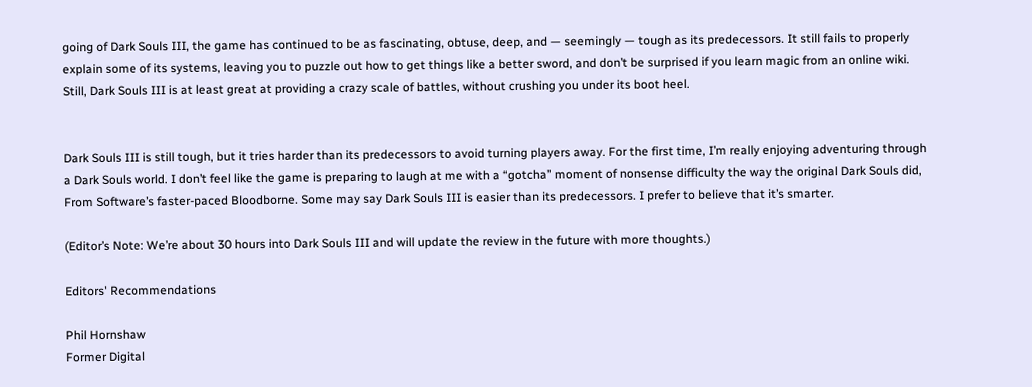going of Dark Souls III, the game has continued to be as fascinating, obtuse, deep, and — seemingly — tough as its predecessors. It still fails to properly explain some of its systems, leaving you to puzzle out how to get things like a better sword, and don’t be surprised if you learn magic from an online wiki. Still, Dark Souls III is at least great at providing a crazy scale of battles, without crushing you under its boot heel.


Dark Souls III is still tough, but it tries harder than its predecessors to avoid turning players away. For the first time, I’m really enjoying adventuring through a Dark Souls world. I don’t feel like the game is preparing to laugh at me with a “gotcha” moment of nonsense difficulty the way the original Dark Souls did, From Software’s faster-paced Bloodborne. Some may say Dark Souls III is easier than its predecessors. I prefer to believe that it’s smarter.

(Editor’s Note: We’re about 30 hours into Dark Souls III and will update the review in the future with more thoughts.)

Editors' Recommendations

Phil Hornshaw
Former Digital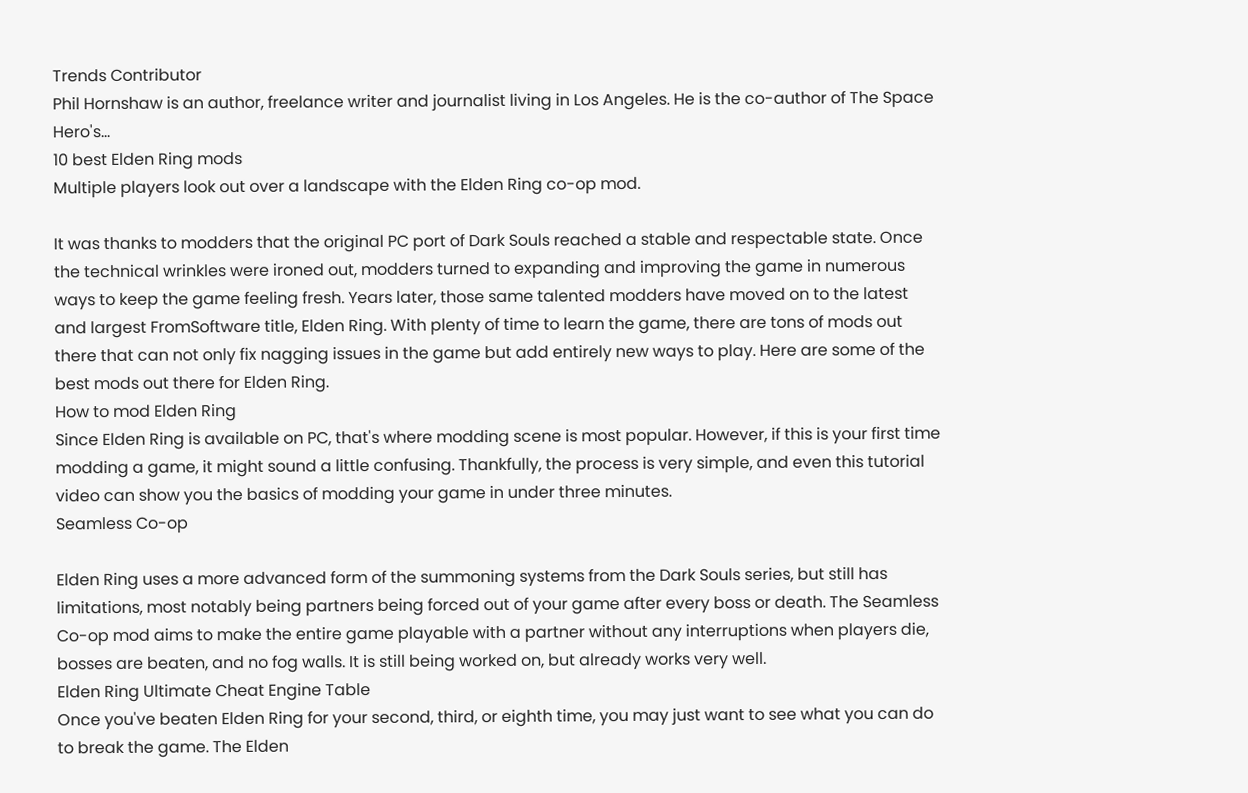Trends Contributor
Phil Hornshaw is an author, freelance writer and journalist living in Los Angeles. He is the co-author of The Space Hero's…
10 best Elden Ring mods
Multiple players look out over a landscape with the Elden Ring co-op mod.

It was thanks to modders that the original PC port of Dark Souls reached a stable and respectable state. Once the technical wrinkles were ironed out, modders turned to expanding and improving the game in numerous ways to keep the game feeling fresh. Years later, those same talented modders have moved on to the latest and largest FromSoftware title, Elden Ring. With plenty of time to learn the game, there are tons of mods out there that can not only fix nagging issues in the game but add entirely new ways to play. Here are some of the best mods out there for Elden Ring.
How to mod Elden Ring
Since Elden Ring is available on PC, that's where modding scene is most popular. However, if this is your first time modding a game, it might sound a little confusing. Thankfully, the process is very simple, and even this tutorial video can show you the basics of modding your game in under three minutes.
Seamless Co-op

Elden Ring uses a more advanced form of the summoning systems from the Dark Souls series, but still has limitations, most notably being partners being forced out of your game after every boss or death. The Seamless Co-op mod aims to make the entire game playable with a partner without any interruptions when players die, bosses are beaten, and no fog walls. It is still being worked on, but already works very well.
Elden Ring Ultimate Cheat Engine Table
Once you've beaten Elden Ring for your second, third, or eighth time, you may just want to see what you can do to break the game. The Elden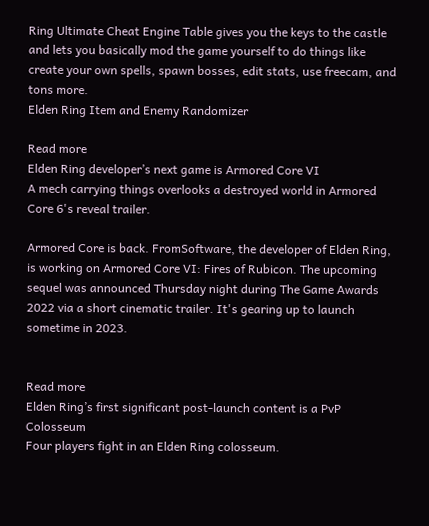Ring Ultimate Cheat Engine Table gives you the keys to the castle and lets you basically mod the game yourself to do things like create your own spells, spawn bosses, edit stats, use freecam, and tons more.
Elden Ring Item and Enemy Randomizer

Read more
Elden Ring developer’s next game is Armored Core VI
A mech carrying things overlooks a destroyed world in Armored Core 6's reveal trailer.

Armored Core is back. FromSoftware, the developer of Elden Ring, is working on Armored Core VI: Fires of Rubicon. The upcoming sequel was announced Thursday night during The Game Awards 2022 via a short cinematic trailer. It's gearing up to launch sometime in 2023.


Read more
Elden Ring’s first significant post-launch content is a PvP Colosseum
Four players fight in an Elden Ring colosseum.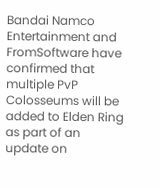Bandai Namco Entertainment and FromSoftware have confirmed that multiple PvP Colosseums will be added to Elden Ring as part of an update on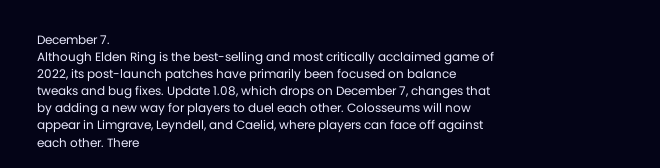December 7.
Although Elden Ring is the best-selling and most critically acclaimed game of 2022, its post-launch patches have primarily been focused on balance tweaks and bug fixes. Update 1.08, which drops on December 7, changes that by adding a new way for players to duel each other. Colosseums will now appear in Limgrave, Leyndell, and Caelid, where players can face off against each other. There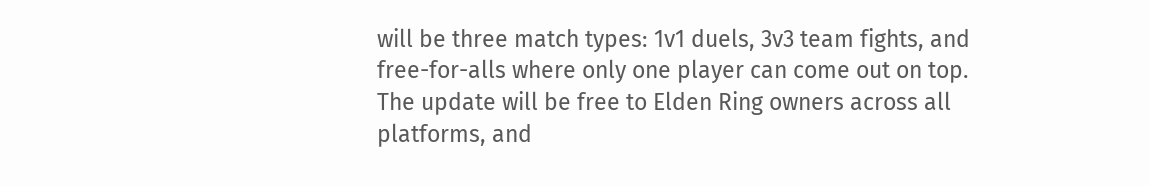will be three match types: 1v1 duels, 3v3 team fights, and free-for-alls where only one player can come out on top.
The update will be free to Elden Ring owners across all platforms, and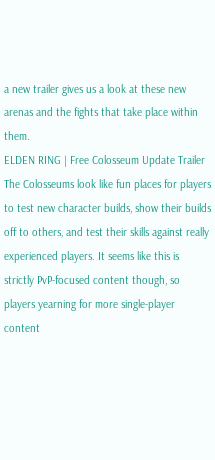a new trailer gives us a look at these new arenas and the fights that take place within them.
ELDEN RING | Free Colosseum Update Trailer
The Colosseums look like fun places for players to test new character builds, show their builds off to others, and test their skills against really experienced players. It seems like this is strictly PvP-focused content though, so players yearning for more single-player content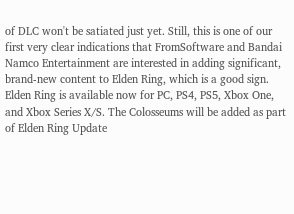of DLC won't be satiated just yet. Still, this is one of our first very clear indications that FromSoftware and Bandai Namco Entertainment are interested in adding significant, brand-new content to Elden Ring, which is a good sign.
Elden Ring is available now for PC, PS4, PS5, Xbox One, and Xbox Series X/S. The Colosseums will be added as part of Elden Ring Update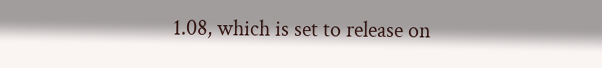1.08, which is set to release on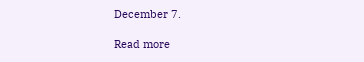December 7.

Read more